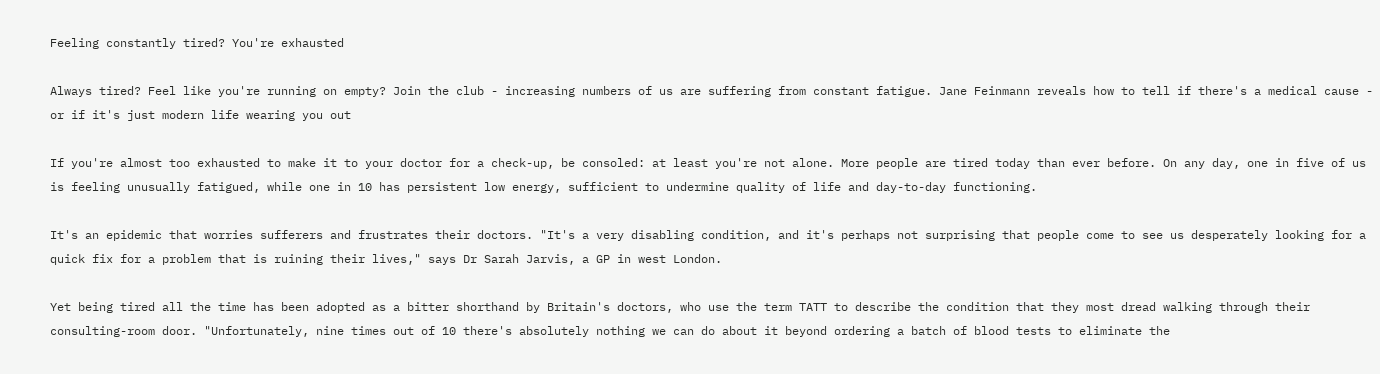Feeling constantly tired? You're exhausted

Always tired? Feel like you're running on empty? Join the club - increasing numbers of us are suffering from constant fatigue. Jane Feinmann reveals how to tell if there's a medical cause - or if it's just modern life wearing you out

If you're almost too exhausted to make it to your doctor for a check-up, be consoled: at least you're not alone. More people are tired today than ever before. On any day, one in five of us is feeling unusually fatigued, while one in 10 has persistent low energy, sufficient to undermine quality of life and day-to-day functioning.

It's an epidemic that worries sufferers and frustrates their doctors. "It's a very disabling condition, and it's perhaps not surprising that people come to see us desperately looking for a quick fix for a problem that is ruining their lives," says Dr Sarah Jarvis, a GP in west London.

Yet being tired all the time has been adopted as a bitter shorthand by Britain's doctors, who use the term TATT to describe the condition that they most dread walking through their consulting-room door. "Unfortunately, nine times out of 10 there's absolutely nothing we can do about it beyond ordering a batch of blood tests to eliminate the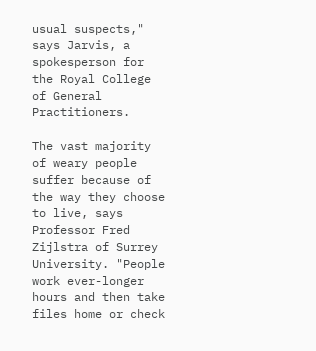usual suspects," says Jarvis, a spokesperson for the Royal College of General Practitioners.

The vast majority of weary people suffer because of the way they choose to live, says Professor Fred Zijlstra of Surrey University. "People work ever-longer hours and then take files home or check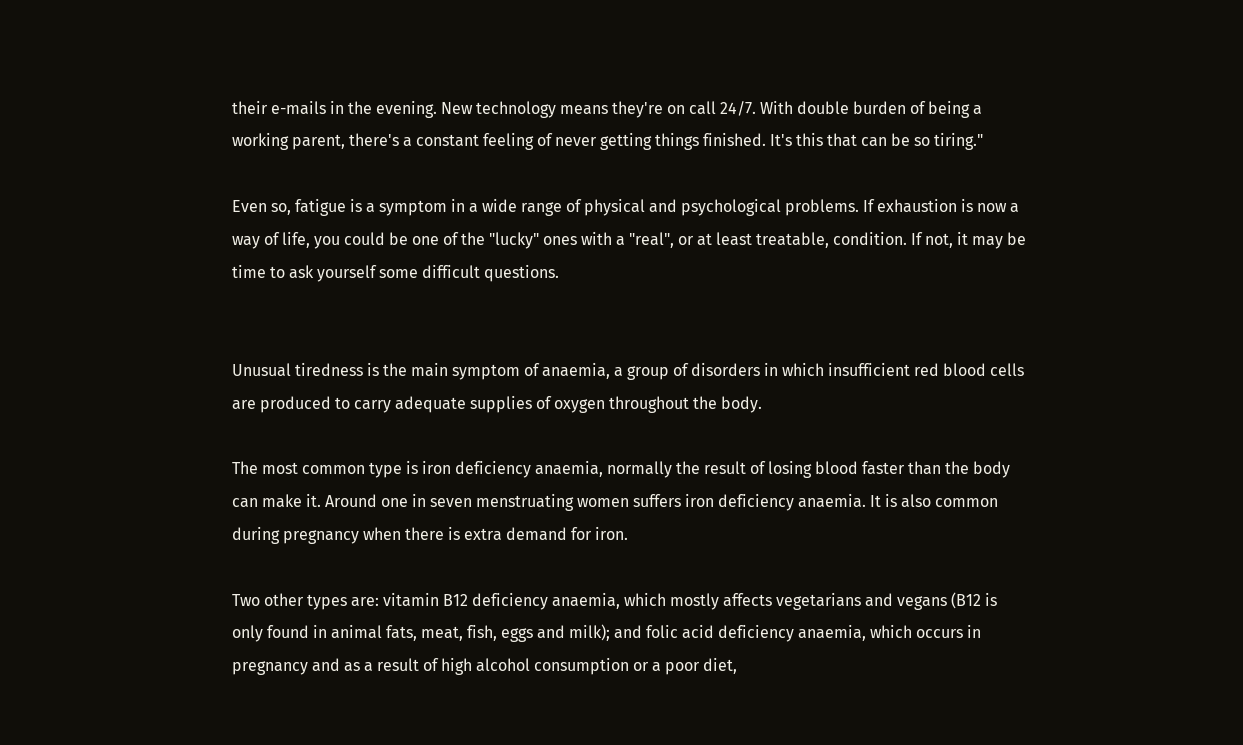their e-mails in the evening. New technology means they're on call 24/7. With double burden of being a working parent, there's a constant feeling of never getting things finished. It's this that can be so tiring."

Even so, fatigue is a symptom in a wide range of physical and psychological problems. If exhaustion is now a way of life, you could be one of the "lucky" ones with a "real", or at least treatable, condition. If not, it may be time to ask yourself some difficult questions.


Unusual tiredness is the main symptom of anaemia, a group of disorders in which insufficient red blood cells are produced to carry adequate supplies of oxygen throughout the body.

The most common type is iron deficiency anaemia, normally the result of losing blood faster than the body can make it. Around one in seven menstruating women suffers iron deficiency anaemia. It is also common during pregnancy when there is extra demand for iron.

Two other types are: vitamin B12 deficiency anaemia, which mostly affects vegetarians and vegans (B12 is only found in animal fats, meat, fish, eggs and milk); and folic acid deficiency anaemia, which occurs in pregnancy and as a result of high alcohol consumption or a poor diet,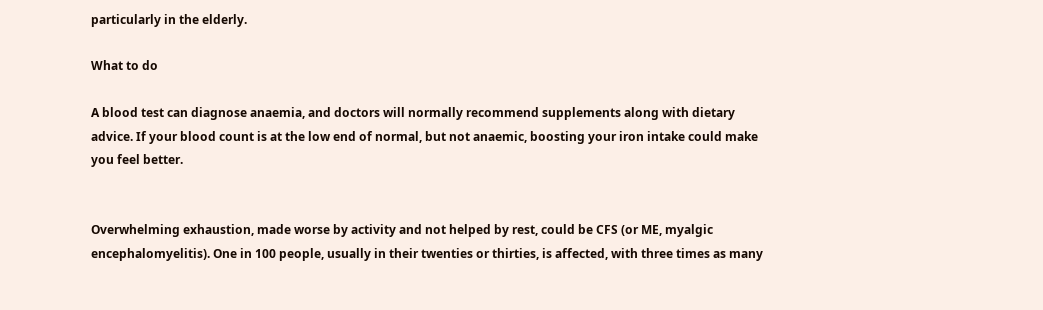particularly in the elderly.

What to do

A blood test can diagnose anaemia, and doctors will normally recommend supplements along with dietary advice. If your blood count is at the low end of normal, but not anaemic, boosting your iron intake could make you feel better.


Overwhelming exhaustion, made worse by activity and not helped by rest, could be CFS (or ME, myalgic encephalomyelitis). One in 100 people, usually in their twenties or thirties, is affected, with three times as many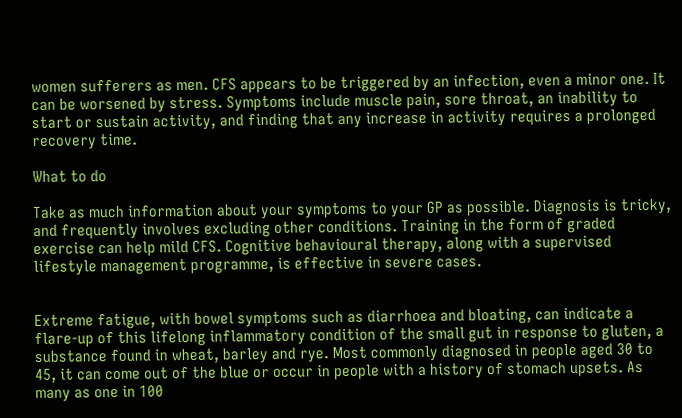women sufferers as men. CFS appears to be triggered by an infection, even a minor one. It can be worsened by stress. Symptoms include muscle pain, sore throat, an inability to start or sustain activity, and finding that any increase in activity requires a prolonged recovery time.

What to do

Take as much information about your symptoms to your GP as possible. Diagnosis is tricky, and frequently involves excluding other conditions. Training in the form of graded exercise can help mild CFS. Cognitive behavioural therapy, along with a supervised lifestyle management programme, is effective in severe cases.


Extreme fatigue, with bowel symptoms such as diarrhoea and bloating, can indicate a flare-up of this lifelong inflammatory condition of the small gut in response to gluten, a substance found in wheat, barley and rye. Most commonly diagnosed in people aged 30 to 45, it can come out of the blue or occur in people with a history of stomach upsets. As many as one in 100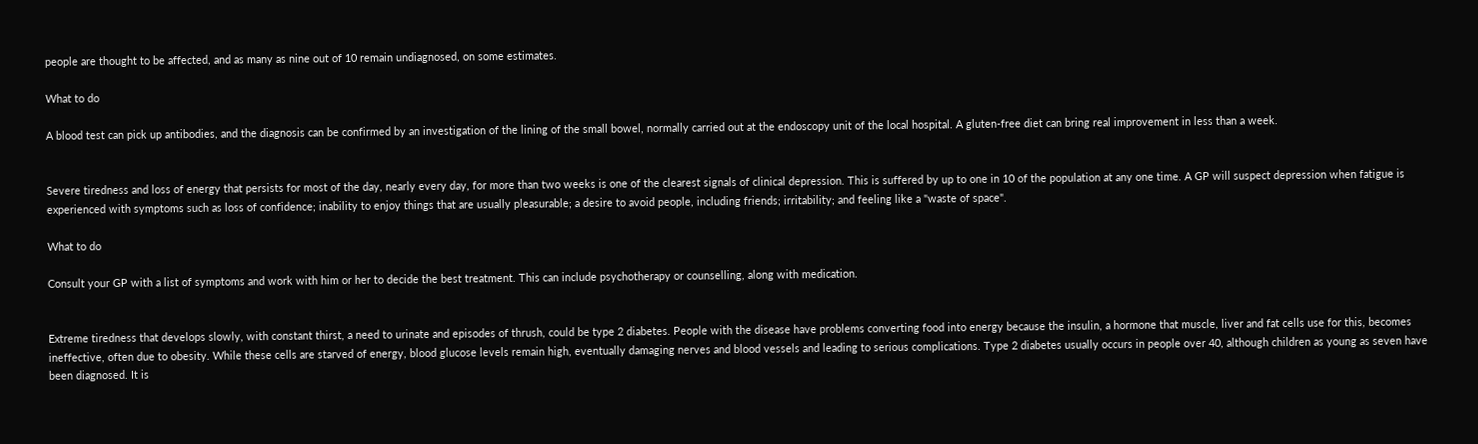people are thought to be affected, and as many as nine out of 10 remain undiagnosed, on some estimates.

What to do

A blood test can pick up antibodies, and the diagnosis can be confirmed by an investigation of the lining of the small bowel, normally carried out at the endoscopy unit of the local hospital. A gluten-free diet can bring real improvement in less than a week.


Severe tiredness and loss of energy that persists for most of the day, nearly every day, for more than two weeks is one of the clearest signals of clinical depression. This is suffered by up to one in 10 of the population at any one time. A GP will suspect depression when fatigue is experienced with symptoms such as loss of confidence; inability to enjoy things that are usually pleasurable; a desire to avoid people, including friends; irritability; and feeling like a "waste of space".

What to do

Consult your GP with a list of symptoms and work with him or her to decide the best treatment. This can include psychotherapy or counselling, along with medication.


Extreme tiredness that develops slowly, with constant thirst, a need to urinate and episodes of thrush, could be type 2 diabetes. People with the disease have problems converting food into energy because the insulin, a hormone that muscle, liver and fat cells use for this, becomes ineffective, often due to obesity. While these cells are starved of energy, blood glucose levels remain high, eventually damaging nerves and blood vessels and leading to serious complications. Type 2 diabetes usually occurs in people over 40, although children as young as seven have been diagnosed. It is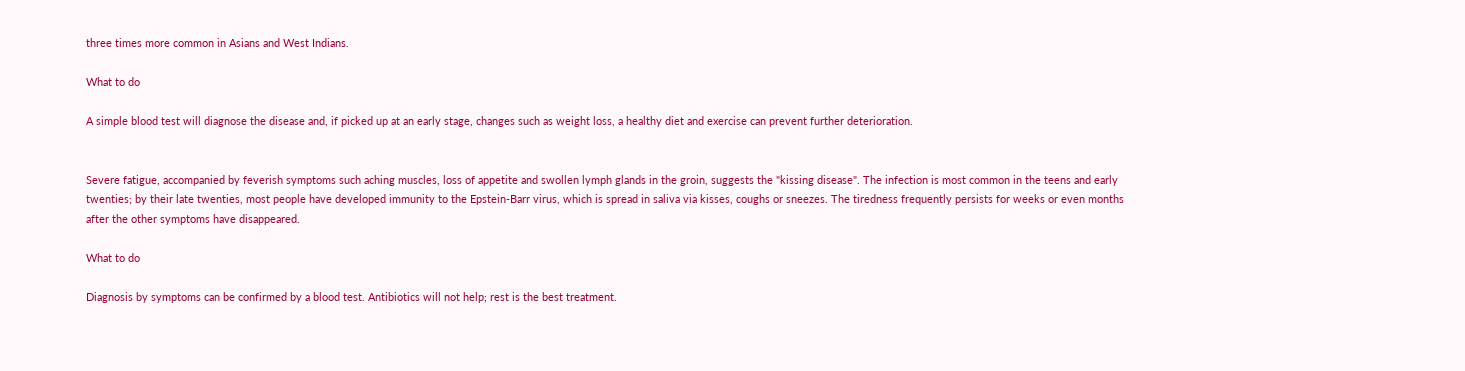three times more common in Asians and West Indians.

What to do

A simple blood test will diagnose the disease and, if picked up at an early stage, changes such as weight loss, a healthy diet and exercise can prevent further deterioration.


Severe fatigue, accompanied by feverish symptoms such aching muscles, loss of appetite and swollen lymph glands in the groin, suggests the "kissing disease". The infection is most common in the teens and early twenties; by their late twenties, most people have developed immunity to the Epstein-Barr virus, which is spread in saliva via kisses, coughs or sneezes. The tiredness frequently persists for weeks or even months after the other symptoms have disappeared.

What to do

Diagnosis by symptoms can be confirmed by a blood test. Antibiotics will not help; rest is the best treatment.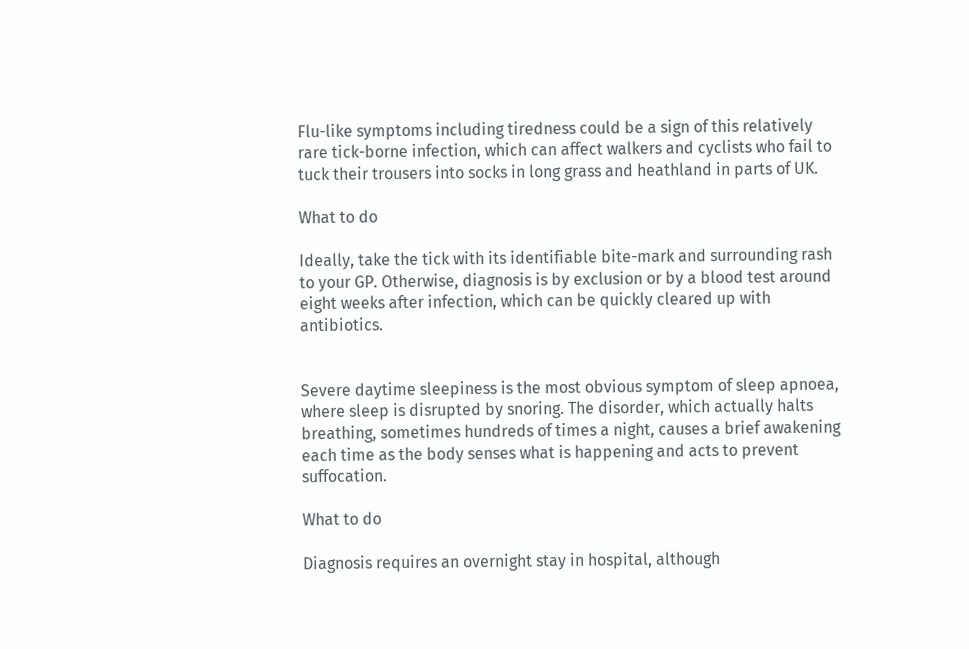Flu-like symptoms including tiredness could be a sign of this relatively rare tick-borne infection, which can affect walkers and cyclists who fail to tuck their trousers into socks in long grass and heathland in parts of UK.

What to do

Ideally, take the tick with its identifiable bite-mark and surrounding rash to your GP. Otherwise, diagnosis is by exclusion or by a blood test around eight weeks after infection, which can be quickly cleared up with antibiotics.


Severe daytime sleepiness is the most obvious symptom of sleep apnoea, where sleep is disrupted by snoring. The disorder, which actually halts breathing, sometimes hundreds of times a night, causes a brief awakening each time as the body senses what is happening and acts to prevent suffocation.

What to do

Diagnosis requires an overnight stay in hospital, although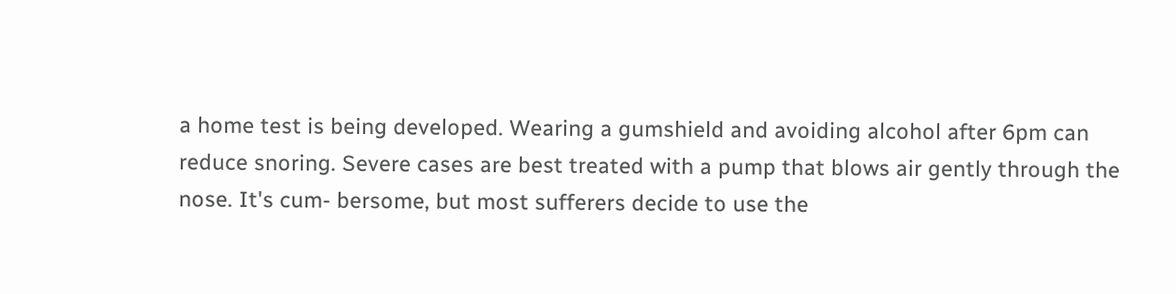a home test is being developed. Wearing a gumshield and avoiding alcohol after 6pm can reduce snoring. Severe cases are best treated with a pump that blows air gently through the nose. It's cum- bersome, but most sufferers decide to use the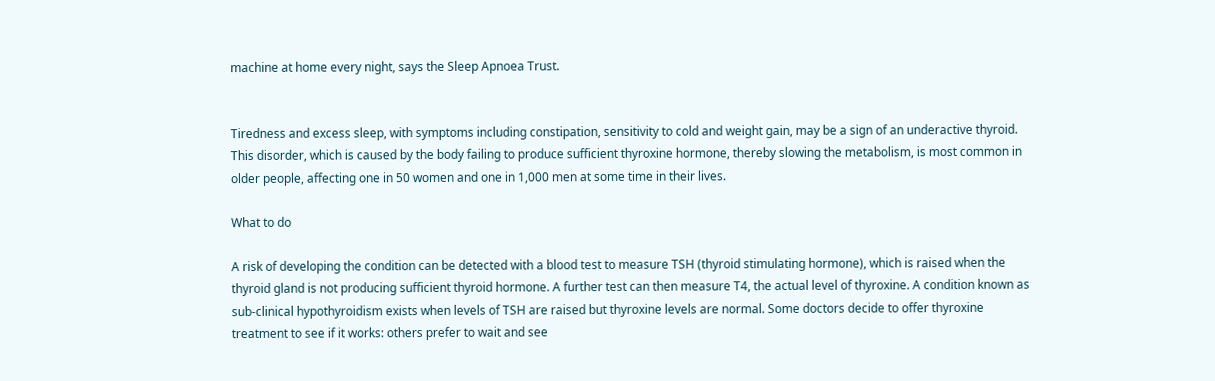machine at home every night, says the Sleep Apnoea Trust.


Tiredness and excess sleep, with symptoms including constipation, sensitivity to cold and weight gain, may be a sign of an underactive thyroid. This disorder, which is caused by the body failing to produce sufficient thyroxine hormone, thereby slowing the metabolism, is most common in older people, affecting one in 50 women and one in 1,000 men at some time in their lives.

What to do

A risk of developing the condition can be detected with a blood test to measure TSH (thyroid stimulating hormone), which is raised when the thyroid gland is not producing sufficient thyroid hormone. A further test can then measure T4, the actual level of thyroxine. A condition known as sub-clinical hypothyroidism exists when levels of TSH are raised but thyroxine levels are normal. Some doctors decide to offer thyroxine treatment to see if it works: others prefer to wait and see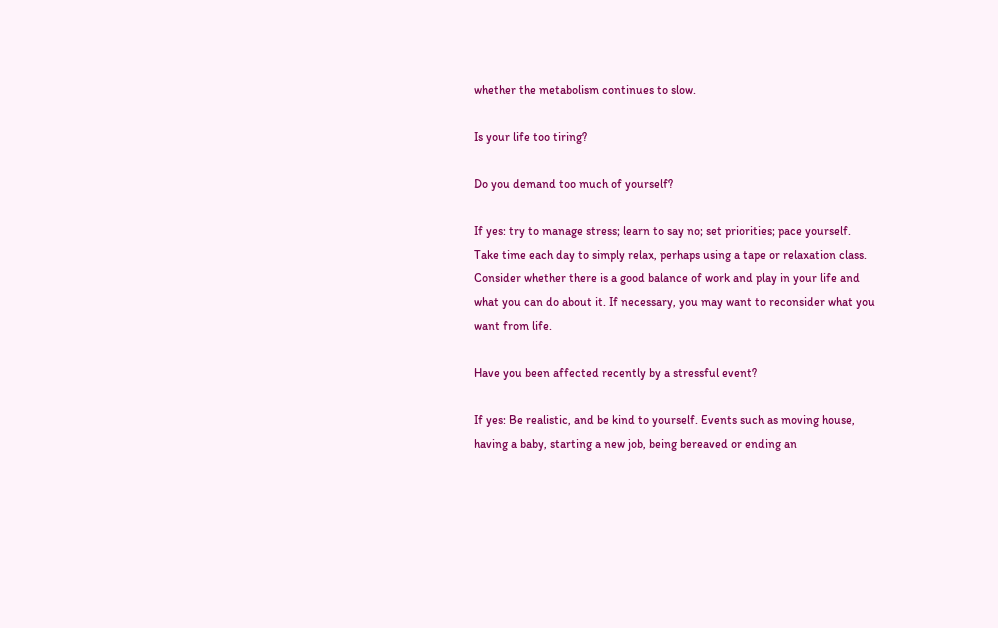whether the metabolism continues to slow.

Is your life too tiring?

Do you demand too much of yourself?

If yes: try to manage stress; learn to say no; set priorities; pace yourself. Take time each day to simply relax, perhaps using a tape or relaxation class. Consider whether there is a good balance of work and play in your life and what you can do about it. If necessary, you may want to reconsider what you want from life.

Have you been affected recently by a stressful event?

If yes: Be realistic, and be kind to yourself. Events such as moving house, having a baby, starting a new job, being bereaved or ending an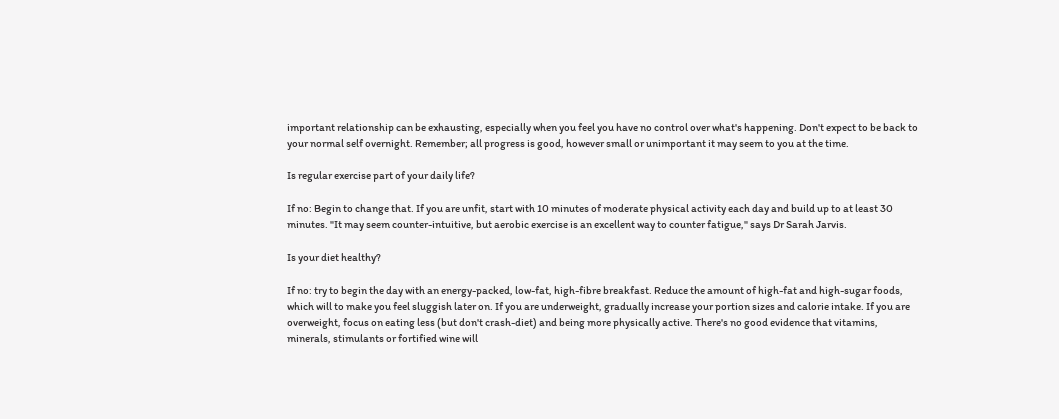important relationship can be exhausting, especially when you feel you have no control over what's happening. Don't expect to be back to your normal self overnight. Remember; all progress is good, however small or unimportant it may seem to you at the time.

Is regular exercise part of your daily life?

If no: Begin to change that. If you are unfit, start with 10 minutes of moderate physical activity each day and build up to at least 30 minutes. "It may seem counter-intuitive, but aerobic exercise is an excellent way to counter fatigue," says Dr Sarah Jarvis.

Is your diet healthy?

If no: try to begin the day with an energy-packed, low-fat, high-fibre breakfast. Reduce the amount of high-fat and high-sugar foods, which will to make you feel sluggish later on. If you are underweight, gradually increase your portion sizes and calorie intake. If you are overweight, focus on eating less (but don't crash-diet) and being more physically active. There's no good evidence that vitamins, minerals, stimulants or fortified wine will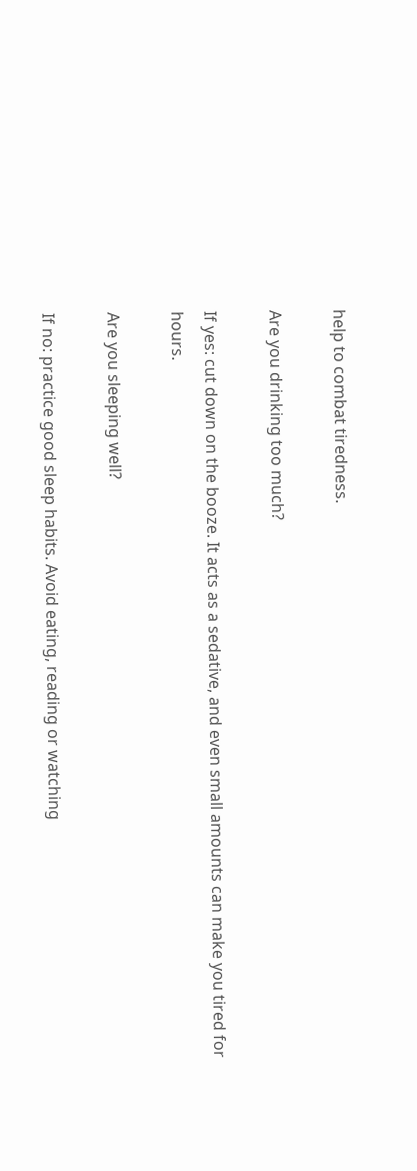help to combat tiredness.

Are you drinking too much?

If yes: cut down on the booze. It acts as a sedative, and even small amounts can make you tired for hours.

Are you sleeping well?

If no: practice good sleep habits. Avoid eating, reading or watching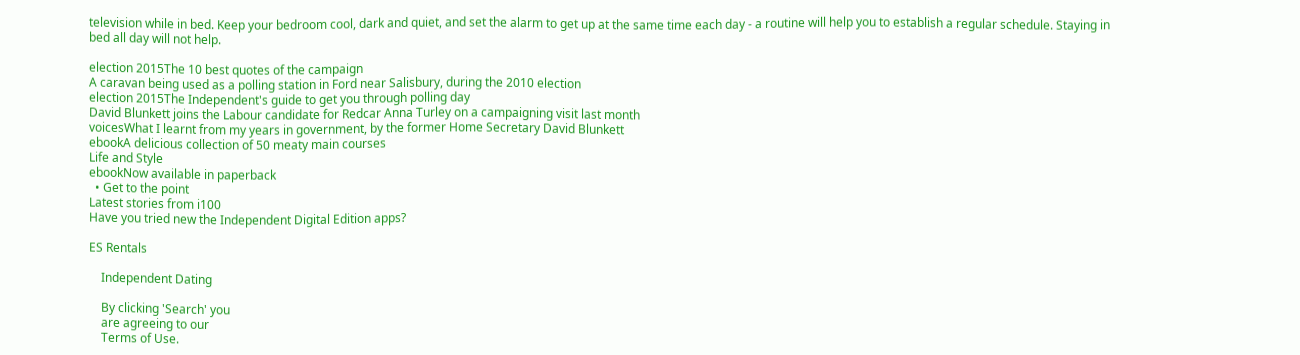television while in bed. Keep your bedroom cool, dark and quiet, and set the alarm to get up at the same time each day - a routine will help you to establish a regular schedule. Staying in bed all day will not help.

election 2015The 10 best quotes of the campaign
A caravan being used as a polling station in Ford near Salisbury, during the 2010 election
election 2015The Independent's guide to get you through polling day
David Blunkett joins the Labour candidate for Redcar Anna Turley on a campaigning visit last month
voicesWhat I learnt from my years in government, by the former Home Secretary David Blunkett
ebookA delicious collection of 50 meaty main courses
Life and Style
ebookNow available in paperback
  • Get to the point
Latest stories from i100
Have you tried new the Independent Digital Edition apps?

ES Rentals

    Independent Dating

    By clicking 'Search' you
    are agreeing to our
    Terms of Use.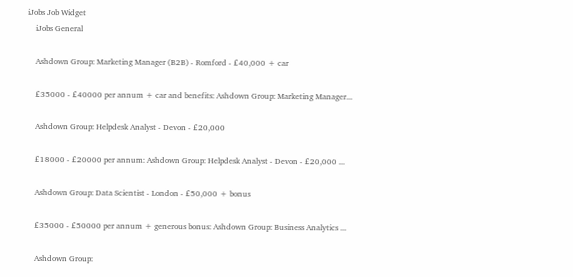iJobs Job Widget
    iJobs General

    Ashdown Group: Marketing Manager (B2B) - Romford - £40,000 + car

    £35000 - £40000 per annum + car and benefits: Ashdown Group: Marketing Manager...

    Ashdown Group: Helpdesk Analyst - Devon - £20,000

    £18000 - £20000 per annum: Ashdown Group: Helpdesk Analyst - Devon - £20,000 ...

    Ashdown Group: Data Scientist - London - £50,000 + bonus

    £35000 - £50000 per annum + generous bonus: Ashdown Group: Business Analytics ...

    Ashdown Group: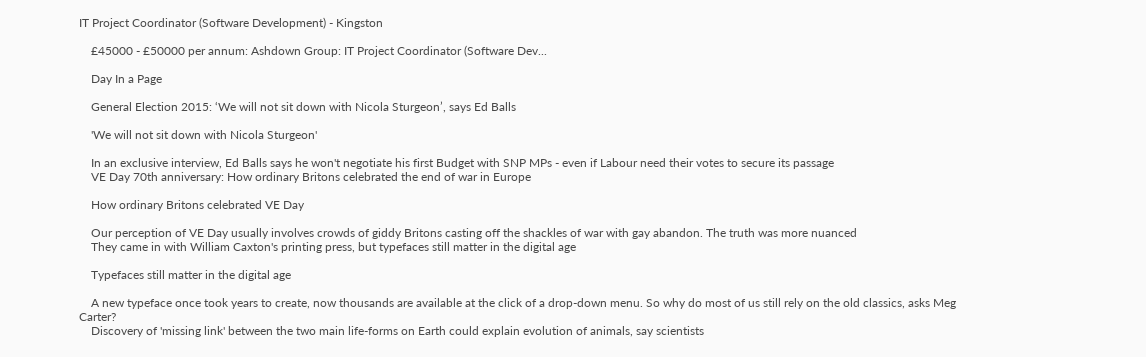IT Project Coordinator (Software Development) - Kingston

    £45000 - £50000 per annum: Ashdown Group: IT Project Coordinator (Software Dev...

    Day In a Page

    General Election 2015: ‘We will not sit down with Nicola Sturgeon’, says Ed Balls

    'We will not sit down with Nicola Sturgeon'

    In an exclusive interview, Ed Balls says he won't negotiate his first Budget with SNP MPs - even if Labour need their votes to secure its passage
    VE Day 70th anniversary: How ordinary Britons celebrated the end of war in Europe

    How ordinary Britons celebrated VE Day

    Our perception of VE Day usually involves crowds of giddy Britons casting off the shackles of war with gay abandon. The truth was more nuanced
    They came in with William Caxton's printing press, but typefaces still matter in the digital age

    Typefaces still matter in the digital age

    A new typeface once took years to create, now thousands are available at the click of a drop-down menu. So why do most of us still rely on the old classics, asks Meg Carter?
    Discovery of 'missing link' between the two main life-forms on Earth could explain evolution of animals, say scientists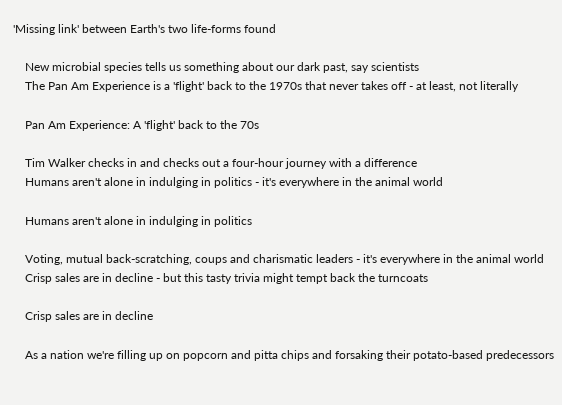'Missing link' between Earth's two life-forms found

    New microbial species tells us something about our dark past, say scientists
    The Pan Am Experience is a 'flight' back to the 1970s that never takes off - at least, not literally

    Pan Am Experience: A 'flight' back to the 70s

    Tim Walker checks in and checks out a four-hour journey with a difference
    Humans aren't alone in indulging in politics - it's everywhere in the animal world

    Humans aren't alone in indulging in politics

    Voting, mutual back-scratching, coups and charismatic leaders - it's everywhere in the animal world
    Crisp sales are in decline - but this tasty trivia might tempt back the turncoats

    Crisp sales are in decline

    As a nation we're filling up on popcorn and pitta chips and forsaking their potato-based predecessors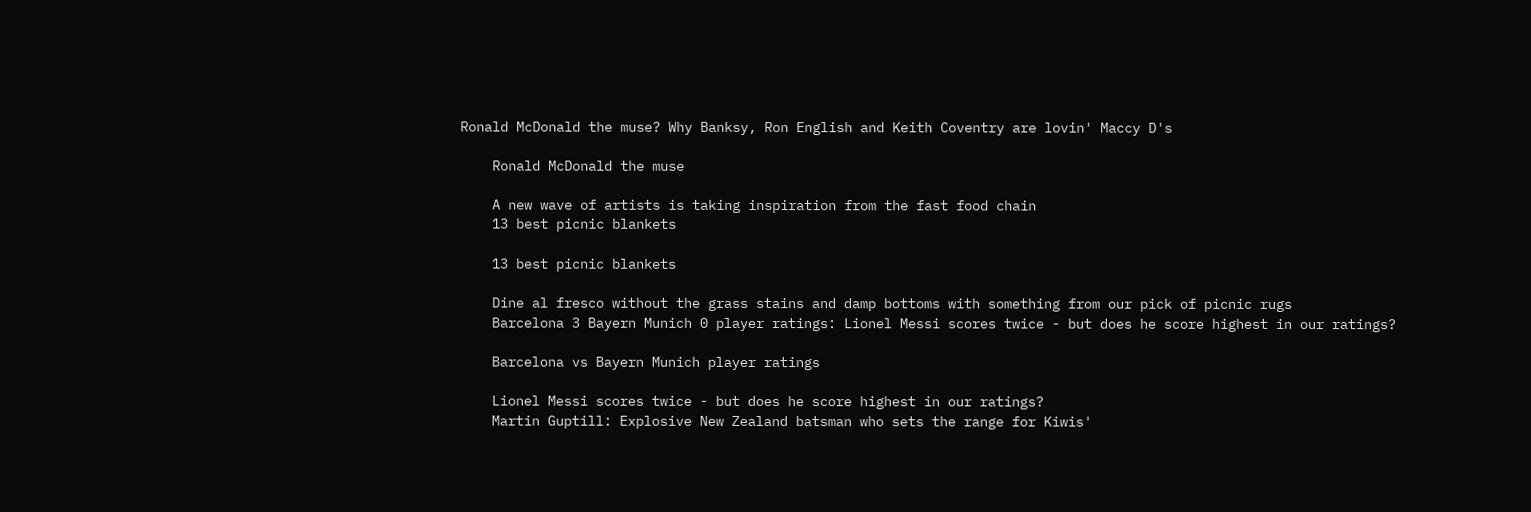Ronald McDonald the muse? Why Banksy, Ron English and Keith Coventry are lovin' Maccy D's

    Ronald McDonald the muse

    A new wave of artists is taking inspiration from the fast food chain
    13 best picnic blankets

    13 best picnic blankets

    Dine al fresco without the grass stains and damp bottoms with something from our pick of picnic rugs
    Barcelona 3 Bayern Munich 0 player ratings: Lionel Messi scores twice - but does he score highest in our ratings?

    Barcelona vs Bayern Munich player ratings

    Lionel Messi scores twice - but does he score highest in our ratings?
    Martin Guptill: Explosive New Zealand batsman who sets the range for Kiwis'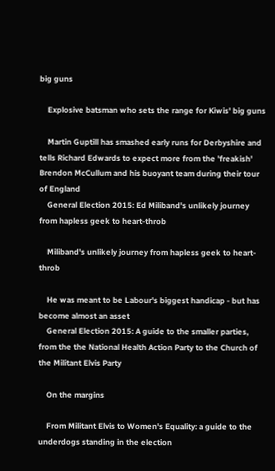big guns

    Explosive batsman who sets the range for Kiwis' big guns

    Martin Guptill has smashed early runs for Derbyshire and tells Richard Edwards to expect more from the 'freakish' Brendon McCullum and his buoyant team during their tour of England
    General Election 2015: Ed Miliband's unlikely journey from hapless geek to heart-throb

    Miliband's unlikely journey from hapless geek to heart-throb

    He was meant to be Labour's biggest handicap - but has become almost an asset
    General Election 2015: A guide to the smaller parties, from the the National Health Action Party to the Church of the Militant Elvis Party

    On the margins

    From Militant Elvis to Women's Equality: a guide to the underdogs standing in the election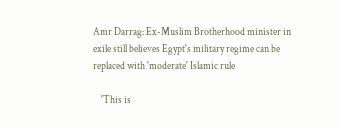Amr Darrag: Ex-Muslim Brotherhood minister in exile still believes Egypt's military regime can be replaced with 'moderate' Islamic rule

    'This is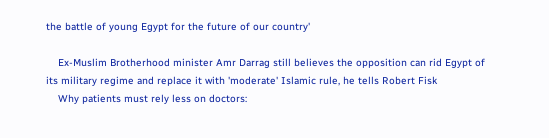the battle of young Egypt for the future of our country'

    Ex-Muslim Brotherhood minister Amr Darrag still believes the opposition can rid Egypt of its military regime and replace it with 'moderate' Islamic rule, he tells Robert Fisk
    Why patients must rely less on doctors: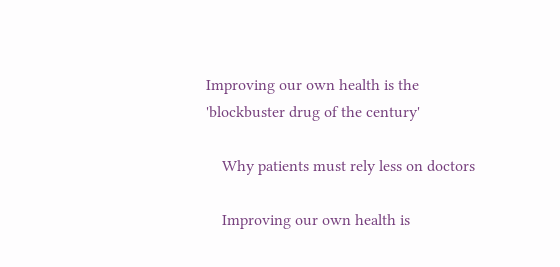Improving our own health is the 'blockbuster drug of the century'

    Why patients must rely less on doctors

    Improving our own health is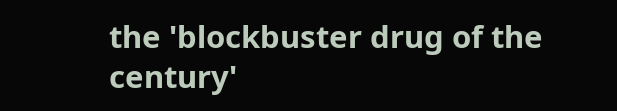the 'blockbuster drug of the century'